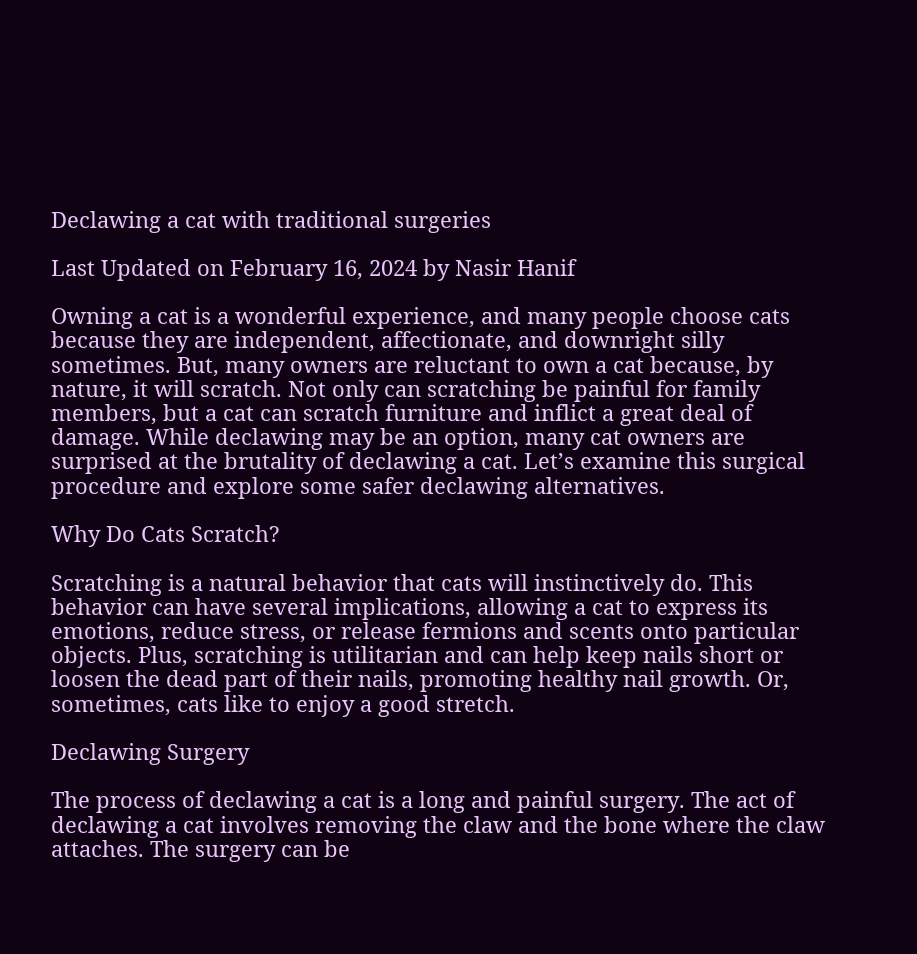Declawing a cat with traditional surgeries

Last Updated on February 16, 2024 by Nasir Hanif

Owning a cat is a wonderful experience, and many people choose cats because they are independent, affectionate, and downright silly sometimes. But, many owners are reluctant to own a cat because, by nature, it will scratch. Not only can scratching be painful for family members, but a cat can scratch furniture and inflict a great deal of damage. While declawing may be an option, many cat owners are surprised at the brutality of declawing a cat. Let’s examine this surgical procedure and explore some safer declawing alternatives.

Why Do Cats Scratch?

Scratching is a natural behavior that cats will instinctively do. This behavior can have several implications, allowing a cat to express its emotions, reduce stress, or release fermions and scents onto particular objects. Plus, scratching is utilitarian and can help keep nails short or loosen the dead part of their nails, promoting healthy nail growth. Or, sometimes, cats like to enjoy a good stretch.

Declawing Surgery

The process of declawing a cat is a long and painful surgery. The act of declawing a cat involves removing the claw and the bone where the claw attaches. The surgery can be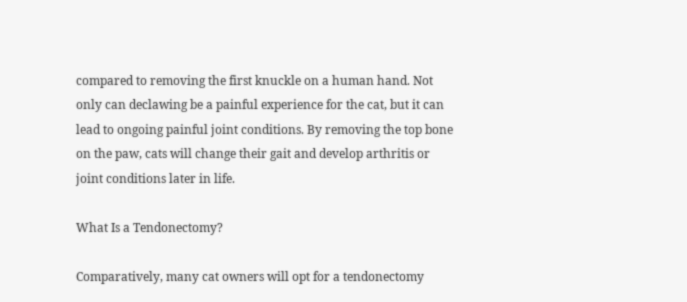compared to removing the first knuckle on a human hand. Not only can declawing be a painful experience for the cat, but it can lead to ongoing painful joint conditions. By removing the top bone on the paw, cats will change their gait and develop arthritis or joint conditions later in life.

What Is a Tendonectomy?

Comparatively, many cat owners will opt for a tendonectomy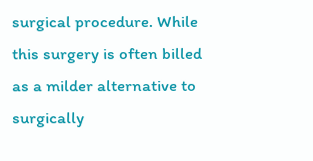surgical procedure. While this surgery is often billed as a milder alternative to surgically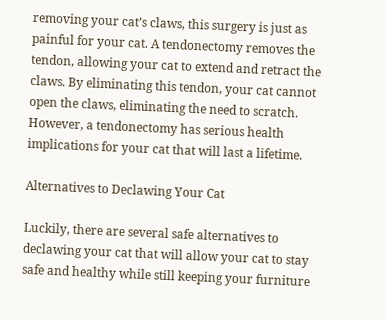removing your cat’s claws, this surgery is just as painful for your cat. A tendonectomy removes the tendon, allowing your cat to extend and retract the claws. By eliminating this tendon, your cat cannot open the claws, eliminating the need to scratch. However, a tendonectomy has serious health implications for your cat that will last a lifetime.

Alternatives to Declawing Your Cat

Luckily, there are several safe alternatives to declawing your cat that will allow your cat to stay safe and healthy while still keeping your furniture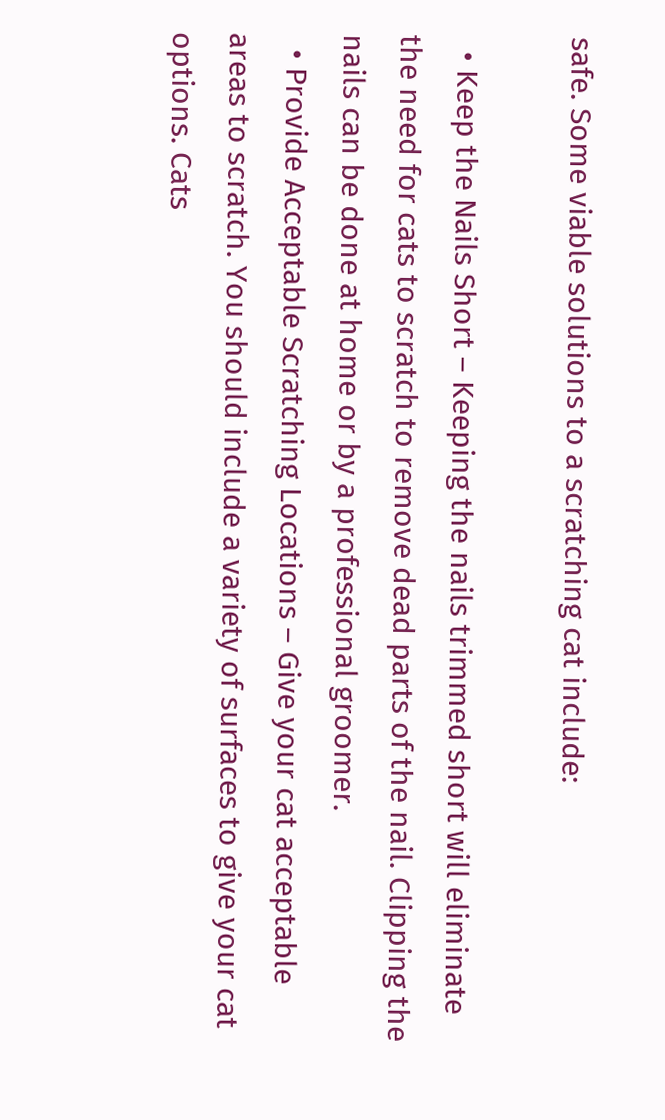safe. Some viable solutions to a scratching cat include:

  • Keep the Nails Short – Keeping the nails trimmed short will eliminate the need for cats to scratch to remove dead parts of the nail. Clipping the nails can be done at home or by a professional groomer.
  • Provide Acceptable Scratching Locations – Give your cat acceptable areas to scratch. You should include a variety of surfaces to give your cat options. Cats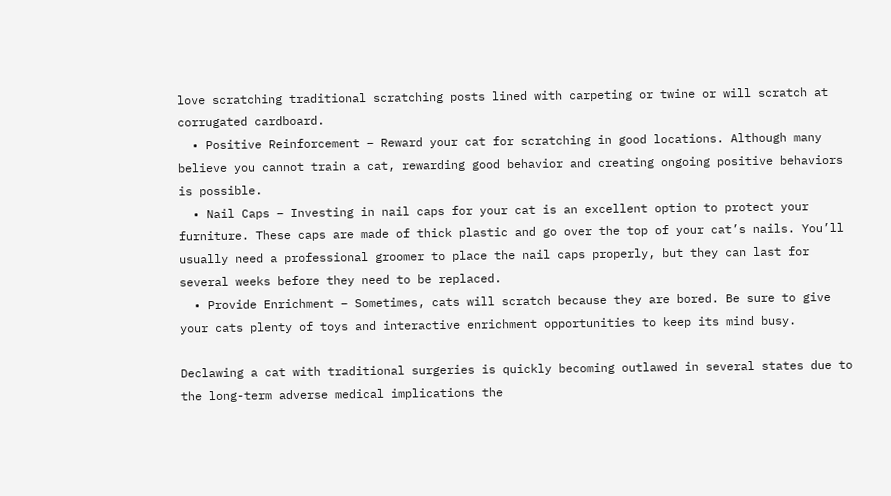love scratching traditional scratching posts lined with carpeting or twine or will scratch at corrugated cardboard.
  • Positive Reinforcement – Reward your cat for scratching in good locations. Although many believe you cannot train a cat, rewarding good behavior and creating ongoing positive behaviors is possible.
  • Nail Caps – Investing in nail caps for your cat is an excellent option to protect your furniture. These caps are made of thick plastic and go over the top of your cat’s nails. You’ll usually need a professional groomer to place the nail caps properly, but they can last for several weeks before they need to be replaced.
  • Provide Enrichment – Sometimes, cats will scratch because they are bored. Be sure to give your cats plenty of toys and interactive enrichment opportunities to keep its mind busy.

Declawing a cat with traditional surgeries is quickly becoming outlawed in several states due to the long-term adverse medical implications the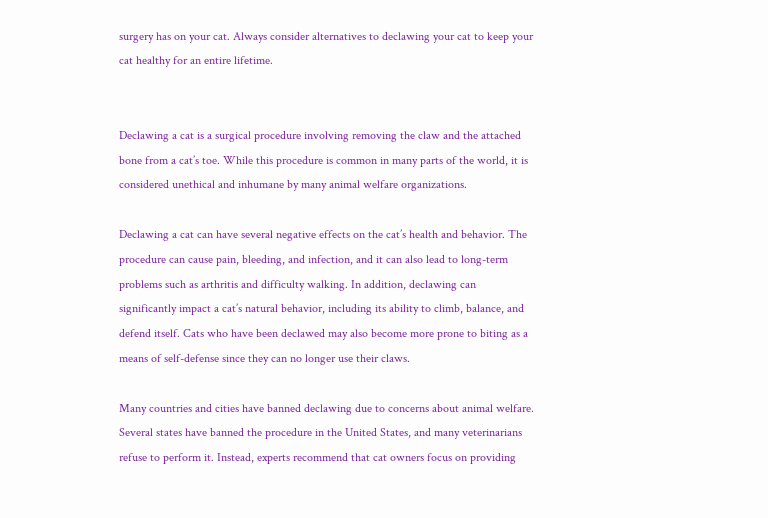surgery has on your cat. Always consider alternatives to declawing your cat to keep your cat healthy for an entire lifetime.


Declawing a cat is a surgical procedure involving removing the claw and the attached bone from a cat’s toe. While this procedure is common in many parts of the world, it is considered unethical and inhumane by many animal welfare organizations.

Declawing a cat can have several negative effects on the cat’s health and behavior. The procedure can cause pain, bleeding, and infection, and it can also lead to long-term problems such as arthritis and difficulty walking. In addition, declawing can significantly impact a cat’s natural behavior, including its ability to climb, balance, and defend itself. Cats who have been declawed may also become more prone to biting as a means of self-defense since they can no longer use their claws.

Many countries and cities have banned declawing due to concerns about animal welfare. Several states have banned the procedure in the United States, and many veterinarians refuse to perform it. Instead, experts recommend that cat owners focus on providing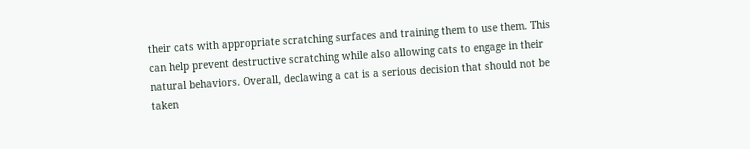their cats with appropriate scratching surfaces and training them to use them. This can help prevent destructive scratching while also allowing cats to engage in their natural behaviors. Overall, declawing a cat is a serious decision that should not be taken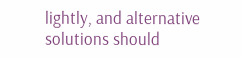lightly, and alternative solutions should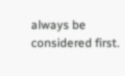always be considered first.